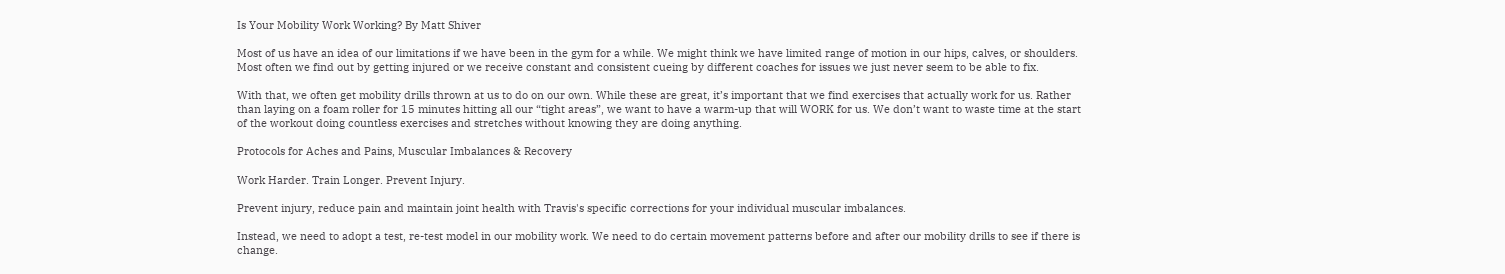Is Your Mobility Work Working? By Matt Shiver

Most of us have an idea of our limitations if we have been in the gym for a while. We might think we have limited range of motion in our hips, calves, or shoulders. Most often we find out by getting injured or we receive constant and consistent cueing by different coaches for issues we just never seem to be able to fix.

With that, we often get mobility drills thrown at us to do on our own. While these are great, it’s important that we find exercises that actually work for us. Rather than laying on a foam roller for 15 minutes hitting all our “tight areas”, we want to have a warm-up that will WORK for us. We don’t want to waste time at the start of the workout doing countless exercises and stretches without knowing they are doing anything.

Protocols for Aches and Pains, Muscular Imbalances & Recovery

Work Harder. Train Longer. Prevent Injury.

Prevent injury, reduce pain and maintain joint health with Travis's specific corrections for your individual muscular imbalances.

Instead, we need to adopt a test, re-test model in our mobility work. We need to do certain movement patterns before and after our mobility drills to see if there is change.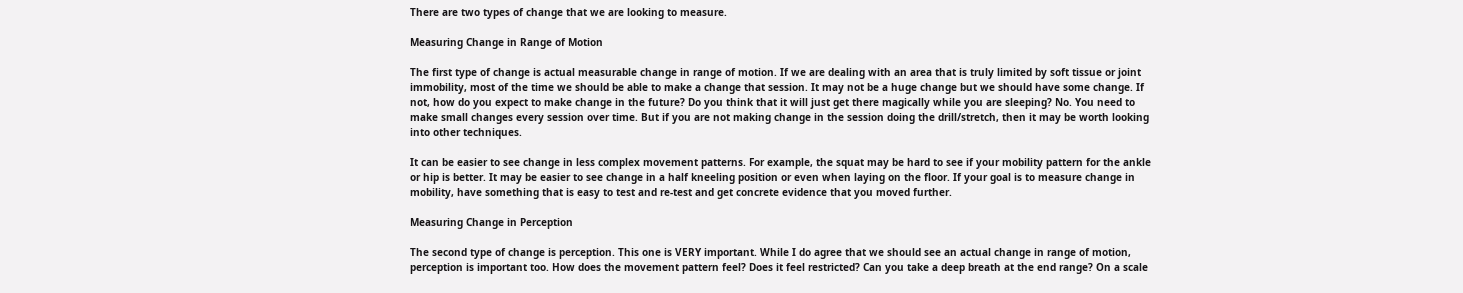There are two types of change that we are looking to measure.

Measuring Change in Range of Motion

The first type of change is actual measurable change in range of motion. If we are dealing with an area that is truly limited by soft tissue or joint immobility, most of the time we should be able to make a change that session. It may not be a huge change but we should have some change. If not, how do you expect to make change in the future? Do you think that it will just get there magically while you are sleeping? No. You need to make small changes every session over time. But if you are not making change in the session doing the drill/stretch, then it may be worth looking into other techniques.

It can be easier to see change in less complex movement patterns. For example, the squat may be hard to see if your mobility pattern for the ankle or hip is better. It may be easier to see change in a half kneeling position or even when laying on the floor. If your goal is to measure change in mobility, have something that is easy to test and re-test and get concrete evidence that you moved further.

Measuring Change in Perception

The second type of change is perception. This one is VERY important. While I do agree that we should see an actual change in range of motion, perception is important too. How does the movement pattern feel? Does it feel restricted? Can you take a deep breath at the end range? On a scale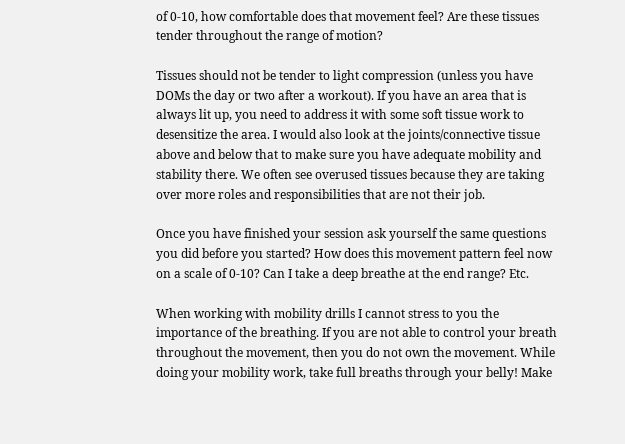of 0-10, how comfortable does that movement feel? Are these tissues tender throughout the range of motion?

Tissues should not be tender to light compression (unless you have DOMs the day or two after a workout). If you have an area that is always lit up, you need to address it with some soft tissue work to desensitize the area. I would also look at the joints/connective tissue above and below that to make sure you have adequate mobility and stability there. We often see overused tissues because they are taking over more roles and responsibilities that are not their job.

Once you have finished your session ask yourself the same questions you did before you started? How does this movement pattern feel now on a scale of 0-10? Can I take a deep breathe at the end range? Etc.

When working with mobility drills I cannot stress to you the importance of the breathing. If you are not able to control your breath throughout the movement, then you do not own the movement. While doing your mobility work, take full breaths through your belly! Make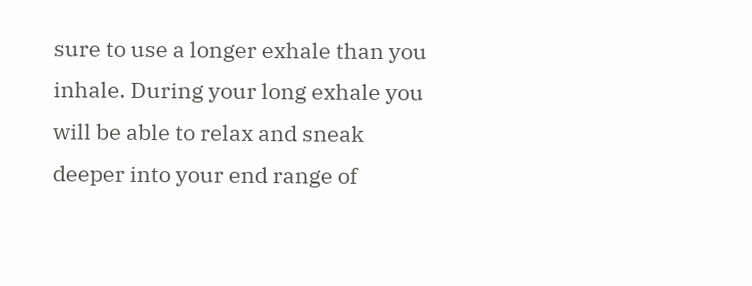sure to use a longer exhale than you inhale. During your long exhale you will be able to relax and sneak deeper into your end range of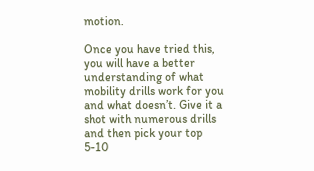motion.

Once you have tried this, you will have a better understanding of what mobility drills work for you and what doesn’t. Give it a shot with numerous drills and then pick your top 5-10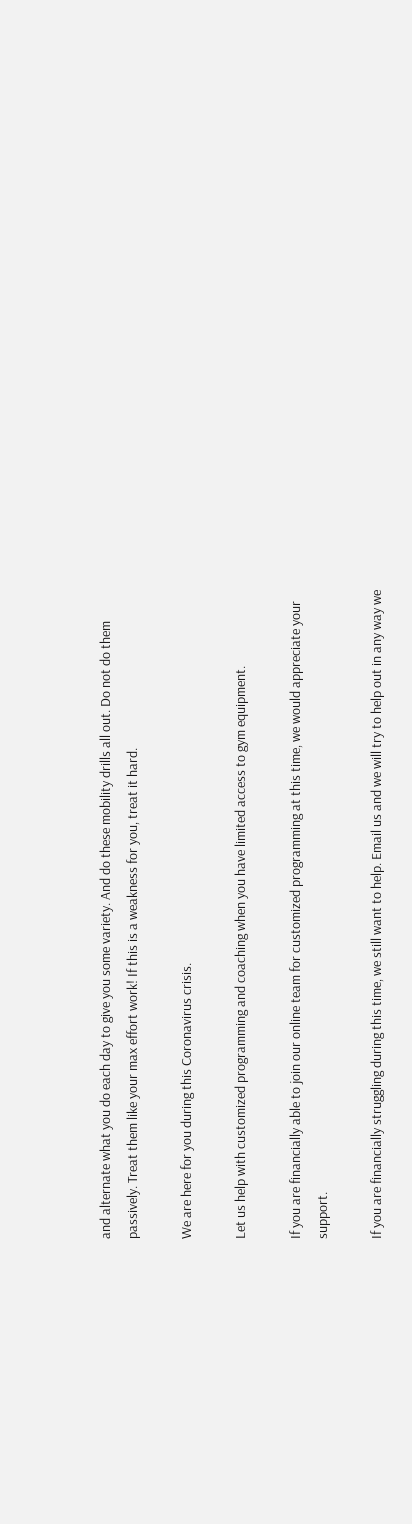and alternate what you do each day to give you some variety. And do these mobility drills all out. Do not do them passively. Treat them like your max effort work! If this is a weakness for you, treat it hard.

We are here for you during this Coronavirus crisis.

Let us help with customized programming and coaching when you have limited access to gym equipment.

If you are financially able to join our online team for customized programming at this time, we would appreciate your support.

If you are financially struggling during this time, we still want to help. Email us and we will try to help out in any way we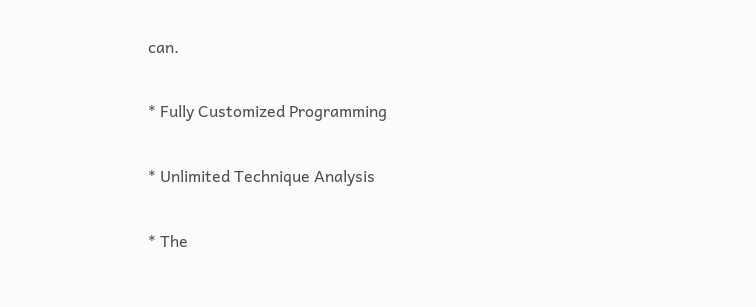can.

* Fully Customized Programming

* Unlimited Technique Analysis

* The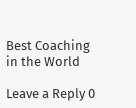Best Coaching in the World

Leave a Reply 0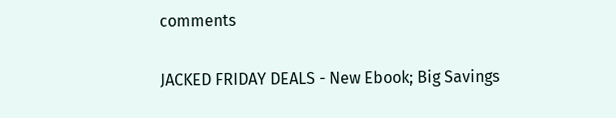comments

JACKED FRIDAY DEALS - New Ebook; Big Savings